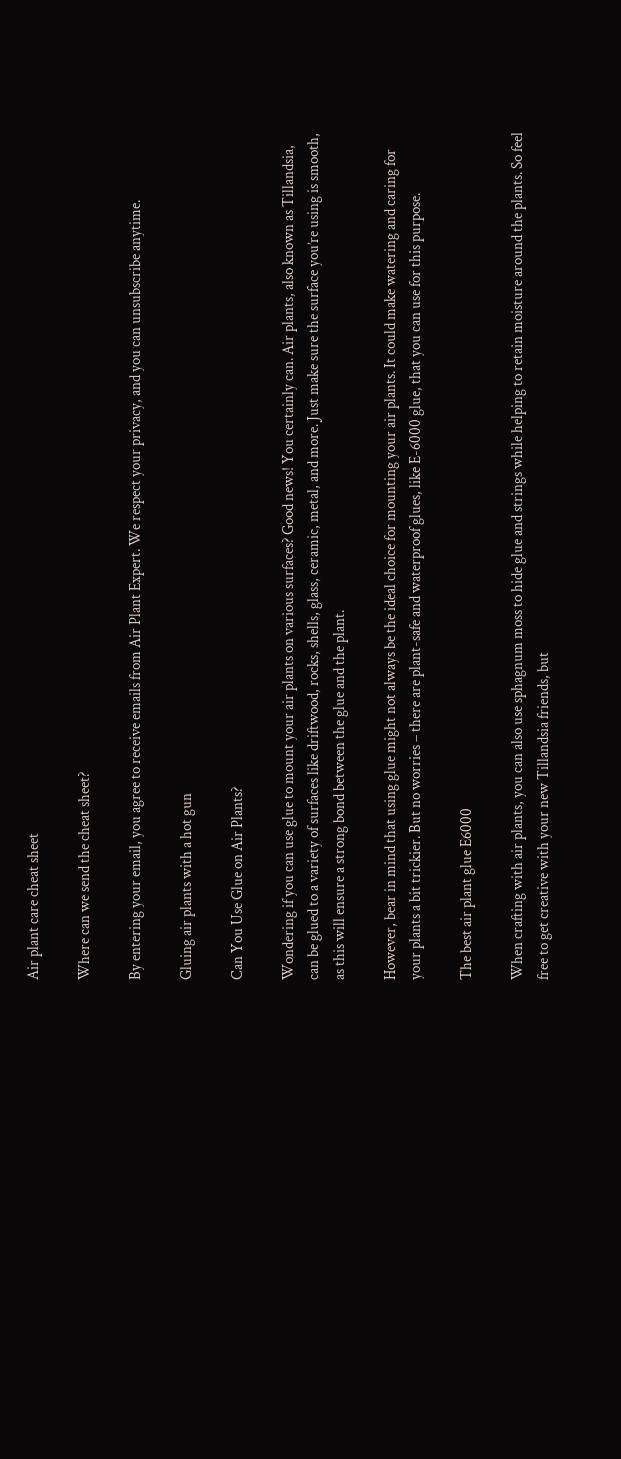Air plant care cheat sheet

Where can we send the cheat sheet?

By entering your email, you agree to receive emails from Air Plant Expert. We respect your privacy, and you can unsubscribe anytime.

Gluing air plants with a hot gun

Can You Use Glue on Air Plants?

Wondering if you can use glue to mount your air plants on various surfaces? Good news! You certainly can. Air plants, also known as Tillandsia, can be glued to a variety of surfaces like driftwood, rocks, shells, glass, ceramic, metal, and more. Just make sure the surface you’re using is smooth, as this will ensure a strong bond between the glue and the plant.

However, bear in mind that using glue might not always be the ideal choice for mounting your air plants. It could make watering and caring for your plants a bit trickier. But no worries – there are plant-safe and waterproof glues, like E-6000 glue, that you can use for this purpose.

The best air plant glue E6000

When crafting with air plants, you can also use sphagnum moss to hide glue and strings while helping to retain moisture around the plants. So feel free to get creative with your new Tillandsia friends, but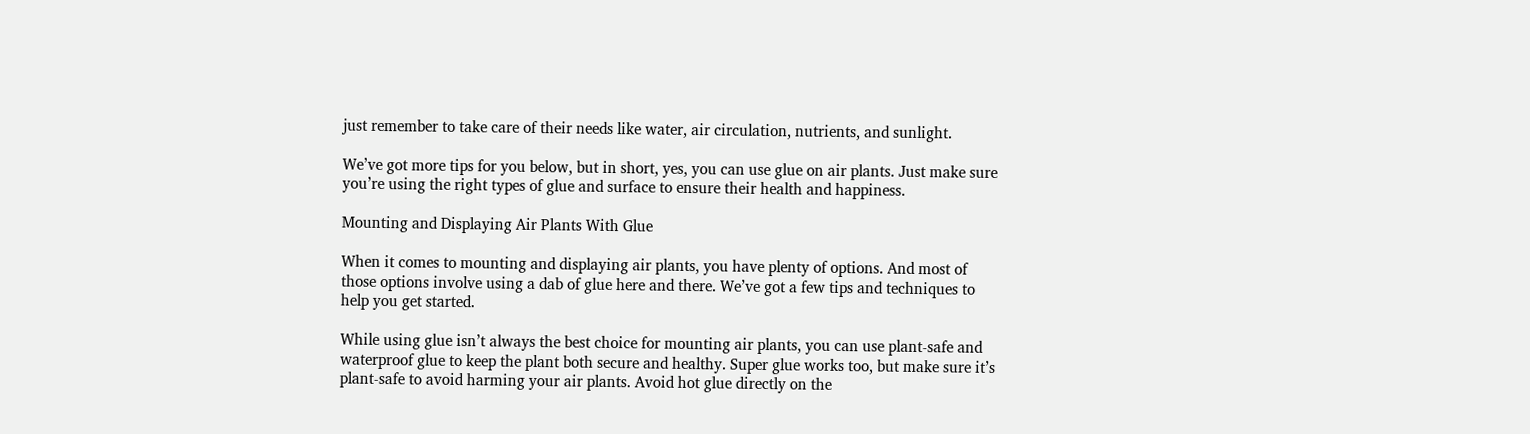just remember to take care of their needs like water, air circulation, nutrients, and sunlight.

We’ve got more tips for you below, but in short, yes, you can use glue on air plants. Just make sure you’re using the right types of glue and surface to ensure their health and happiness.

Mounting and Displaying Air Plants With Glue

When it comes to mounting and displaying air plants, you have plenty of options. And most of those options involve using a dab of glue here and there. We’ve got a few tips and techniques to help you get started.

While using glue isn’t always the best choice for mounting air plants, you can use plant-safe and waterproof glue to keep the plant both secure and healthy. Super glue works too, but make sure it’s plant-safe to avoid harming your air plants. Avoid hot glue directly on the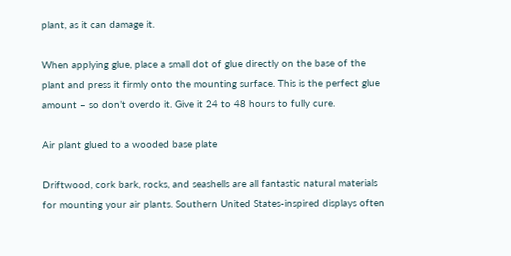plant, as it can damage it.

When applying glue, place a small dot of glue directly on the base of the plant and press it firmly onto the mounting surface. This is the perfect glue amount – so don’t overdo it. Give it 24 to 48 hours to fully cure.

Air plant glued to a wooded base plate

Driftwood, cork bark, rocks, and seashells are all fantastic natural materials for mounting your air plants. Southern United States-inspired displays often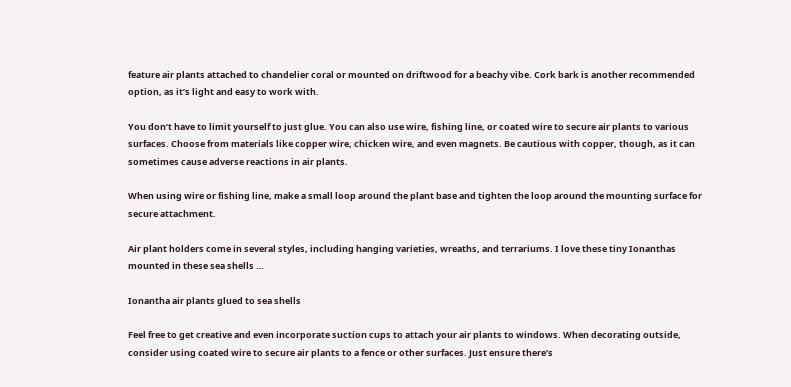feature air plants attached to chandelier coral or mounted on driftwood for a beachy vibe. Cork bark is another recommended option, as it’s light and easy to work with.

You don’t have to limit yourself to just glue. You can also use wire, fishing line, or coated wire to secure air plants to various surfaces. Choose from materials like copper wire, chicken wire, and even magnets. Be cautious with copper, though, as it can sometimes cause adverse reactions in air plants.

When using wire or fishing line, make a small loop around the plant base and tighten the loop around the mounting surface for secure attachment.

Air plant holders come in several styles, including hanging varieties, wreaths, and terrariums. I love these tiny Ionanthas mounted in these sea shells …

Ionantha air plants glued to sea shells

Feel free to get creative and even incorporate suction cups to attach your air plants to windows. When decorating outside, consider using coated wire to secure air plants to a fence or other surfaces. Just ensure there’s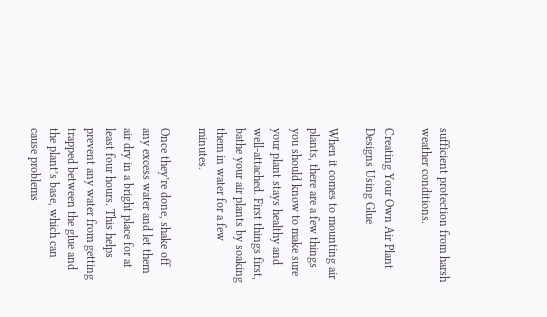sufficient protection from harsh weather conditions.

Creating Your Own Air Plant Designs Using Glue

When it comes to mounting air plants, there are a few things you should know to make sure your plant stays healthy and well-attached. First things first, bathe your air plants by soaking them in water for a few minutes.

Once they’re done, shake off any excess water and let them air dry in a bright place for at least four hours. This helps prevent any water from getting trapped between the glue and the plant’s base, which can cause problems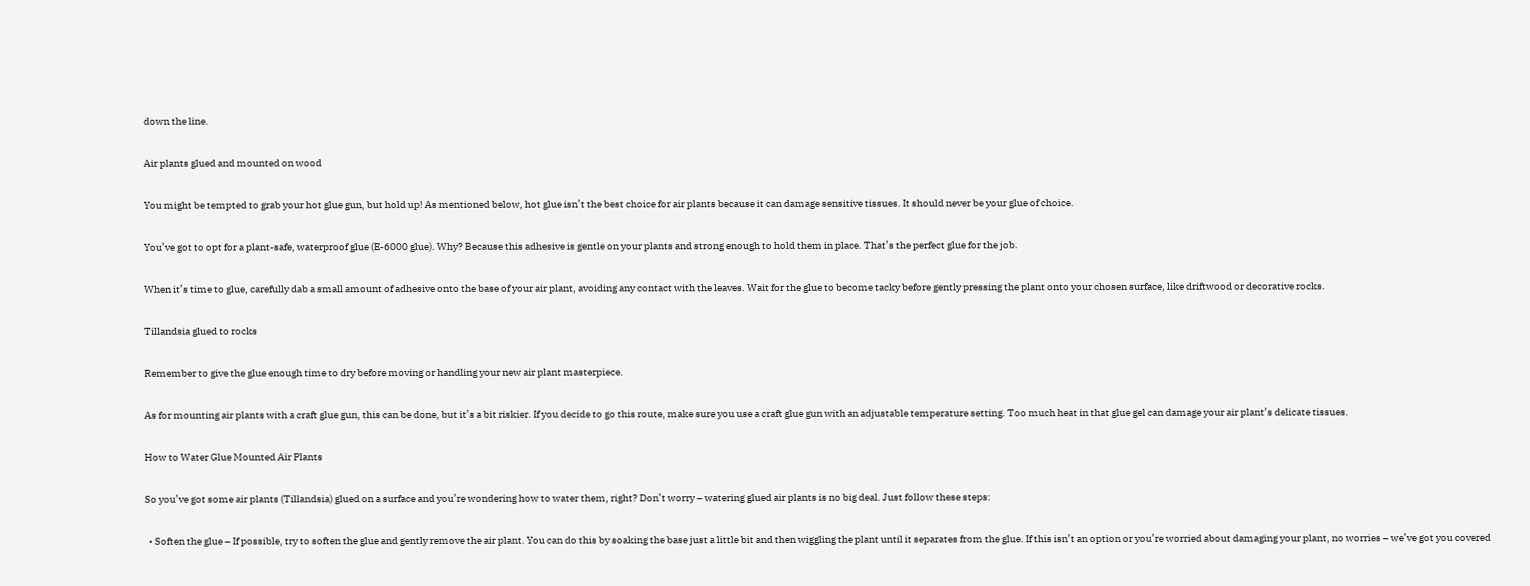down the line.

Air plants glued and mounted on wood

You might be tempted to grab your hot glue gun, but hold up! As mentioned below, hot glue isn’t the best choice for air plants because it can damage sensitive tissues. It should never be your glue of choice.

You’ve got to opt for a plant-safe, waterproof glue (E-6000 glue). Why? Because this adhesive is gentle on your plants and strong enough to hold them in place. That’s the perfect glue for the job.

When it’s time to glue, carefully dab a small amount of adhesive onto the base of your air plant, avoiding any contact with the leaves. Wait for the glue to become tacky before gently pressing the plant onto your chosen surface, like driftwood or decorative rocks.

Tillandsia glued to rocks

Remember to give the glue enough time to dry before moving or handling your new air plant masterpiece.

As for mounting air plants with a craft glue gun, this can be done, but it’s a bit riskier. If you decide to go this route, make sure you use a craft glue gun with an adjustable temperature setting. Too much heat in that glue gel can damage your air plant’s delicate tissues.

How to Water Glue Mounted Air Plants

So you’ve got some air plants (Tillandsia) glued on a surface and you’re wondering how to water them, right? Don’t worry – watering glued air plants is no big deal. Just follow these steps:

  • Soften the glue – If possible, try to soften the glue and gently remove the air plant. You can do this by soaking the base just a little bit and then wiggling the plant until it separates from the glue. If this isn’t an option or you’re worried about damaging your plant, no worries – we’ve got you covered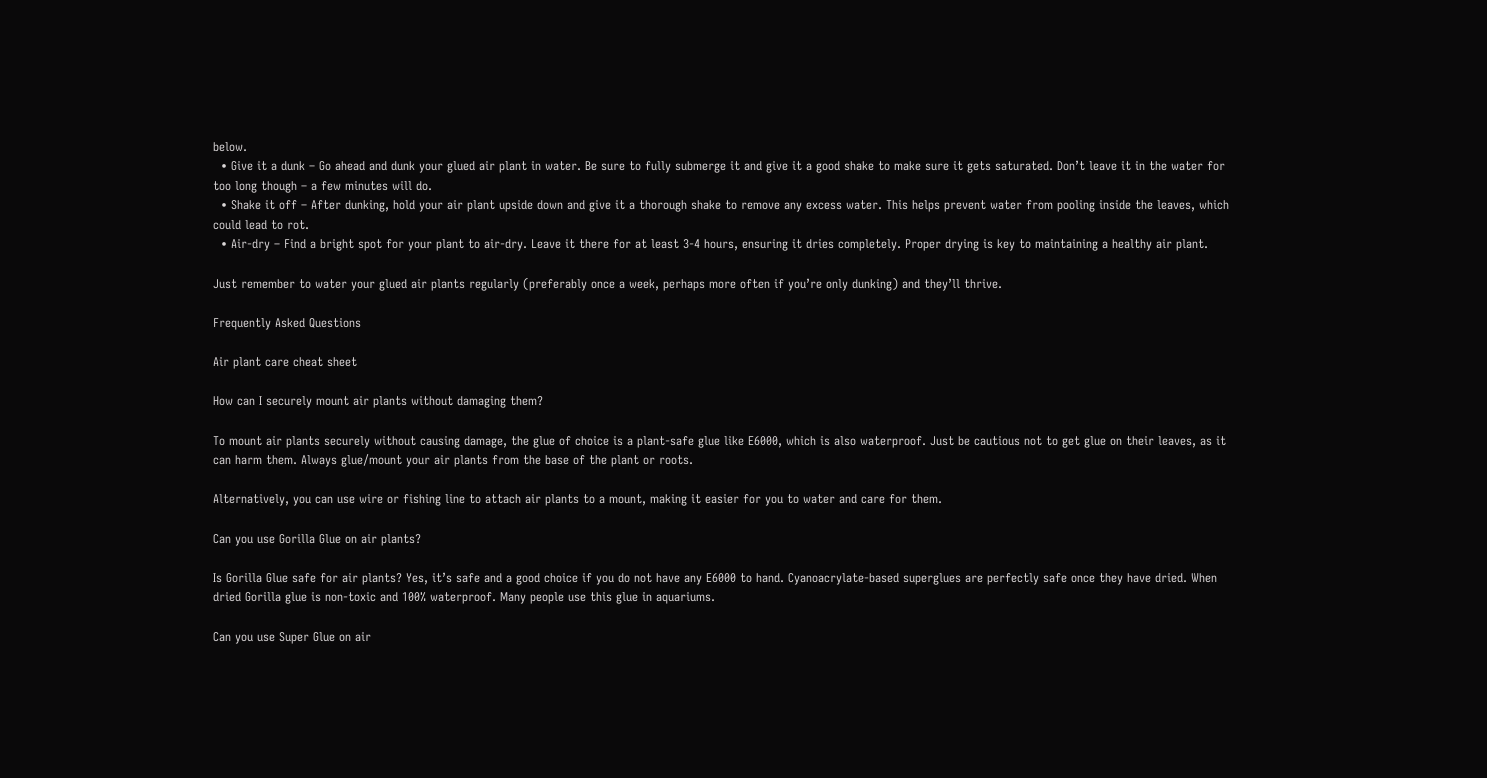below.
  • Give it a dunk – Go ahead and dunk your glued air plant in water. Be sure to fully submerge it and give it a good shake to make sure it gets saturated. Don’t leave it in the water for too long though – a few minutes will do.
  • Shake it off – After dunking, hold your air plant upside down and give it a thorough shake to remove any excess water. This helps prevent water from pooling inside the leaves, which could lead to rot.
  • Air-dry – Find a bright spot for your plant to air-dry. Leave it there for at least 3-4 hours, ensuring it dries completely. Proper drying is key to maintaining a healthy air plant.

Just remember to water your glued air plants regularly (preferably once a week, perhaps more often if you’re only dunking) and they’ll thrive.

Frequently Asked Questions

Air plant care cheat sheet

How can I securely mount air plants without damaging them?

To mount air plants securely without causing damage, the glue of choice is a plant-safe glue like E6000, which is also waterproof. Just be cautious not to get glue on their leaves, as it can harm them. Always glue/mount your air plants from the base of the plant or roots.

Alternatively, you can use wire or fishing line to attach air plants to a mount, making it easier for you to water and care for them.

Can you use Gorilla Glue on air plants?

Is Gorilla Glue safe for air plants? Yes, it’s safe and a good choice if you do not have any E6000 to hand. Cyanoacrylate-based superglues are perfectly safe once they have dried. When dried Gorilla glue is non-toxic and 100% waterproof. Many people use this glue in aquariums.

Can you use Super Glue on air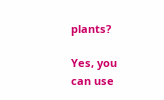plants?

Yes, you can use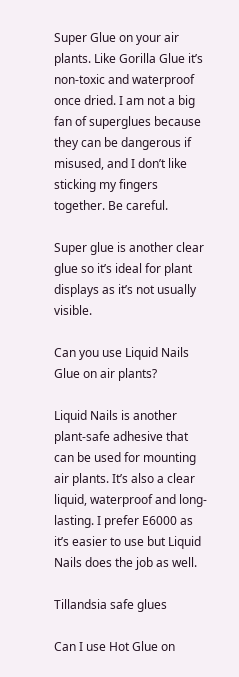Super Glue on your air plants. Like Gorilla Glue it’s non-toxic and waterproof once dried. I am not a big fan of superglues because they can be dangerous if misused, and I don’t like sticking my fingers together. Be careful.

Super glue is another clear glue so it’s ideal for plant displays as it’s not usually visible.

Can you use Liquid Nails Glue on air plants?

Liquid Nails is another plant-safe adhesive that can be used for mounting air plants. It’s also a clear liquid, waterproof and long-lasting. I prefer E6000 as it’s easier to use but Liquid Nails does the job as well.

Tillandsia safe glues

Can I use Hot Glue on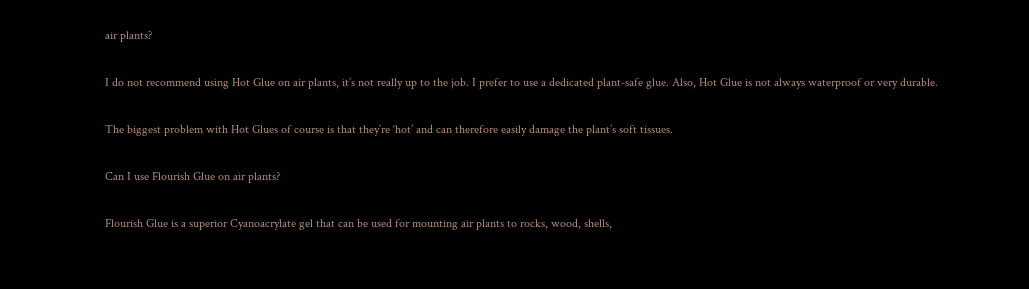air plants?

I do not recommend using Hot Glue on air plants, it’s not really up to the job. I prefer to use a dedicated plant-safe glue. Also, Hot Glue is not always waterproof or very durable.

The biggest problem with Hot Glues of course is that they’re ‘hot’ and can therefore easily damage the plant’s soft tissues.

Can I use Flourish Glue on air plants?

Flourish Glue is a superior Cyanoacrylate gel that can be used for mounting air plants to rocks, wood, shells,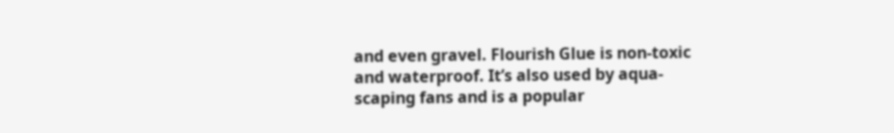and even gravel. Flourish Glue is non-toxic and waterproof. It’s also used by aqua-scaping fans and is a popular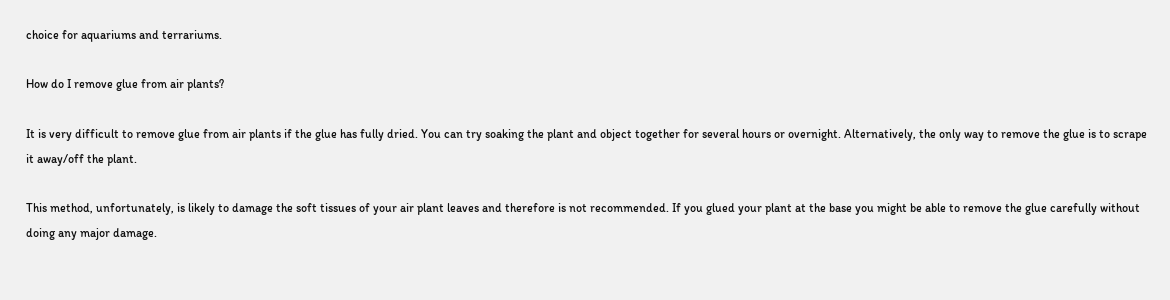choice for aquariums and terrariums.

How do I remove glue from air plants?

It is very difficult to remove glue from air plants if the glue has fully dried. You can try soaking the plant and object together for several hours or overnight. Alternatively, the only way to remove the glue is to scrape it away/off the plant.

This method, unfortunately, is likely to damage the soft tissues of your air plant leaves and therefore is not recommended. If you glued your plant at the base you might be able to remove the glue carefully without doing any major damage.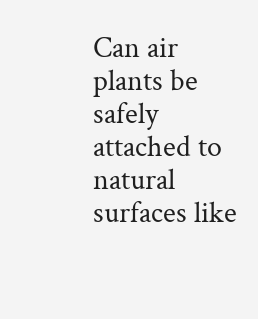Can air plants be safely attached to natural surfaces like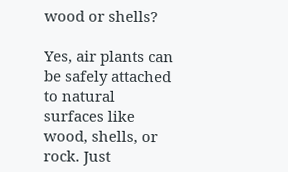wood or shells?

Yes, air plants can be safely attached to natural surfaces like wood, shells, or rock. Just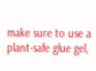make sure to use a plant-safe glue gel,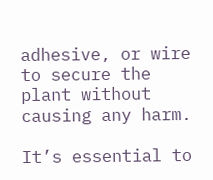adhesive, or wire to secure the plant without causing any harm.

It’s essential to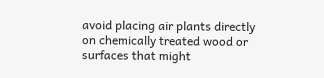avoid placing air plants directly on chemically treated wood or surfaces that might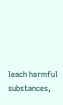leach harmful substances,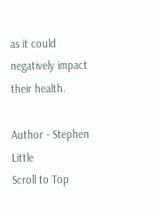as it could negatively impact their health.

Author - Stephen Little
Scroll to Top